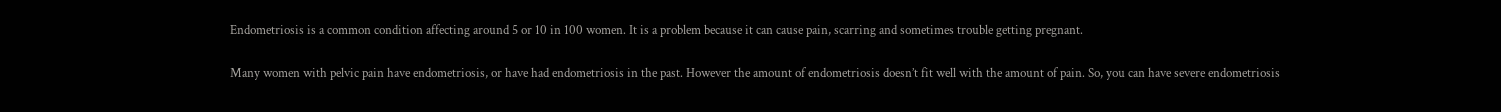Endometriosis is a common condition affecting around 5 or 10 in 100 women. It is a problem because it can cause pain, scarring and sometimes trouble getting pregnant.

Many women with pelvic pain have endometriosis, or have had endometriosis in the past. However the amount of endometriosis doesn’t fit well with the amount of pain. So, you can have severe endometriosis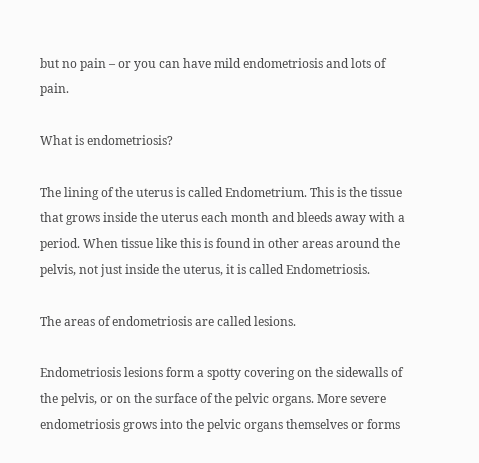but no pain – or you can have mild endometriosis and lots of pain.

What is endometriosis?

The lining of the uterus is called Endometrium. This is the tissue that grows inside the uterus each month and bleeds away with a period. When tissue like this is found in other areas around the pelvis, not just inside the uterus, it is called Endometriosis.

The areas of endometriosis are called lesions.

Endometriosis lesions form a spotty covering on the sidewalls of the pelvis, or on the surface of the pelvic organs. More severe endometriosis grows into the pelvic organs themselves or forms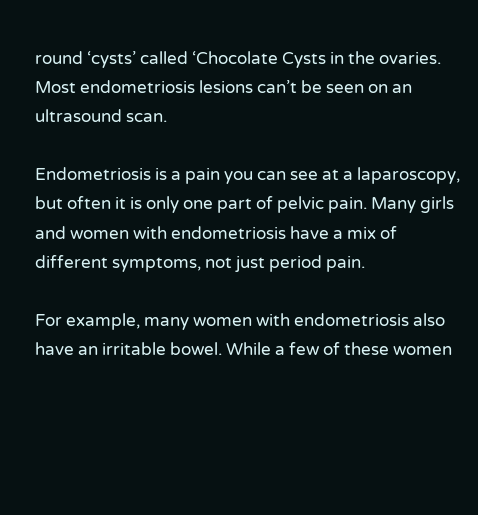round ‘cysts’ called ‘Chocolate Cysts in the ovaries. Most endometriosis lesions can’t be seen on an ultrasound scan.

Endometriosis is a pain you can see at a laparoscopy, but often it is only one part of pelvic pain. Many girls and women with endometriosis have a mix of different symptoms, not just period pain.

For example, many women with endometriosis also have an irritable bowel. While a few of these women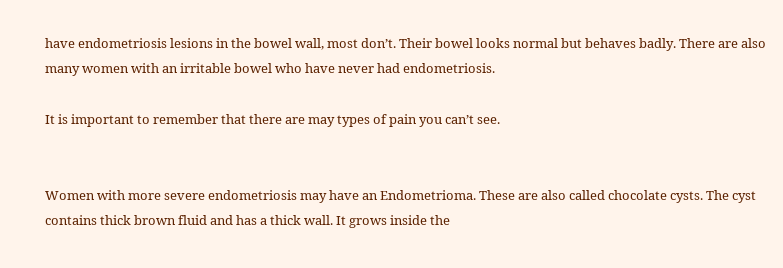have endometriosis lesions in the bowel wall, most don’t. Their bowel looks normal but behaves badly. There are also many women with an irritable bowel who have never had endometriosis.

It is important to remember that there are may types of pain you can’t see.


Women with more severe endometriosis may have an Endometrioma. These are also called chocolate cysts. The cyst contains thick brown fluid and has a thick wall. It grows inside the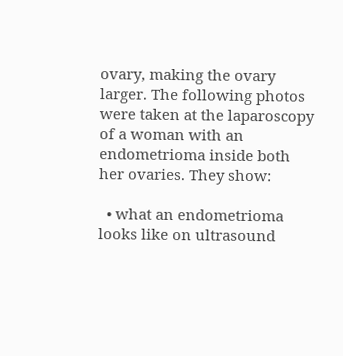ovary, making the ovary larger. The following photos were taken at the laparoscopy of a woman with an endometrioma inside both her ovaries. They show:

  • what an endometrioma looks like on ultrasound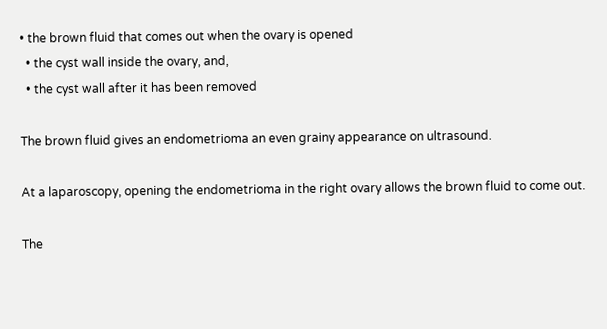• the brown fluid that comes out when the ovary is opened
  • the cyst wall inside the ovary, and,
  • the cyst wall after it has been removed

The brown fluid gives an endometrioma an even grainy appearance on ultrasound.

At a laparoscopy, opening the endometrioma in the right ovary allows the brown fluid to come out.

The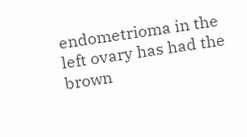endometrioma in the left ovary has had the brown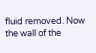fluid removed. Now the wall of the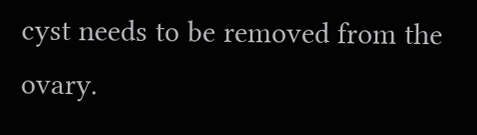cyst needs to be removed from the ovary.